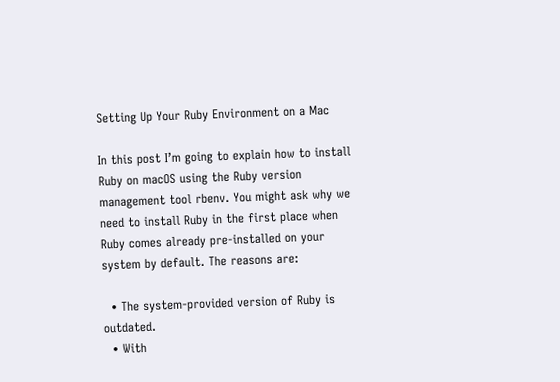Setting Up Your Ruby Environment on a Mac

In this post I’m going to explain how to install Ruby on macOS using the Ruby version management tool rbenv. You might ask why we need to install Ruby in the first place when Ruby comes already pre-installed on your system by default. The reasons are:

  • The system-provided version of Ruby is outdated.
  • With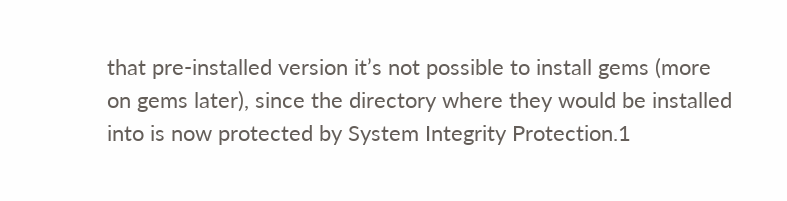that pre-installed version it’s not possible to install gems (more on gems later), since the directory where they would be installed into is now protected by System Integrity Protection.1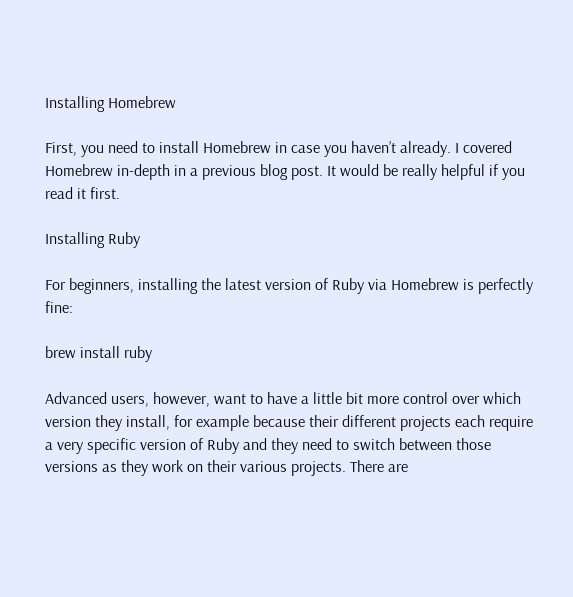Installing Homebrew

First, you need to install Homebrew in case you haven’t already. I covered Homebrew in-depth in a previous blog post. It would be really helpful if you read it first.

Installing Ruby

For beginners, installing the latest version of Ruby via Homebrew is perfectly fine:

brew install ruby

Advanced users, however, want to have a little bit more control over which version they install, for example because their different projects each require a very specific version of Ruby and they need to switch between those versions as they work on their various projects. There are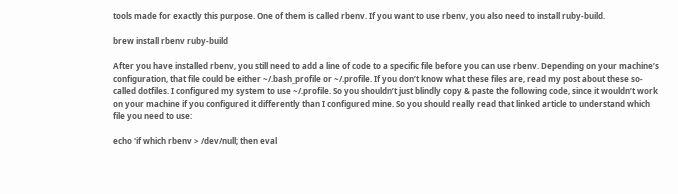tools made for exactly this purpose. One of them is called rbenv. If you want to use rbenv, you also need to install ruby-build.

brew install rbenv ruby-build

After you have installed rbenv, you still need to add a line of code to a specific file before you can use rbenv. Depending on your machine’s configuration, that file could be either ~/.bash_profile or ~/.profile. If you don’t know what these files are, read my post about these so-called dotfiles. I configured my system to use ~/.profile. So you shouldn’t just blindly copy & paste the following code, since it wouldn’t work on your machine if you configured it differently than I configured mine. So you should really read that linked article to understand which file you need to use:

echo 'if which rbenv > /dev/null; then eval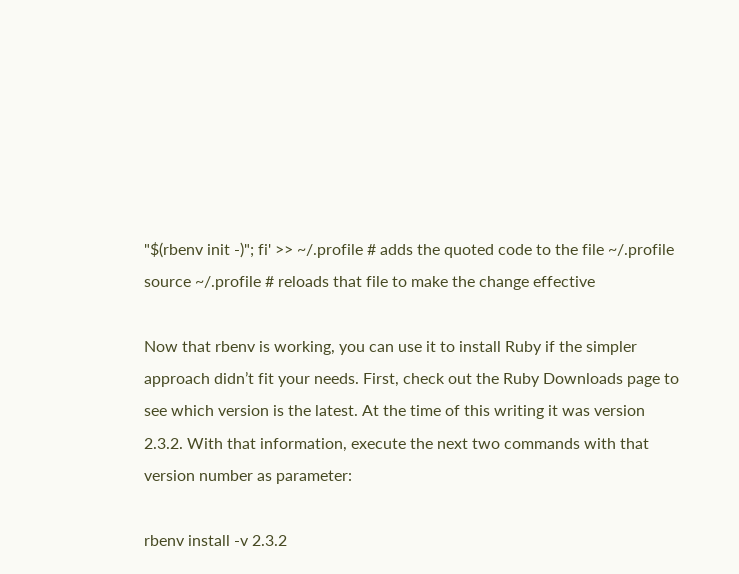"$(rbenv init -)"; fi' >> ~/.profile # adds the quoted code to the file ~/.profile
source ~/.profile # reloads that file to make the change effective

Now that rbenv is working, you can use it to install Ruby if the simpler approach didn’t fit your needs. First, check out the Ruby Downloads page to see which version is the latest. At the time of this writing it was version 2.3.2. With that information, execute the next two commands with that version number as parameter:

rbenv install -v 2.3.2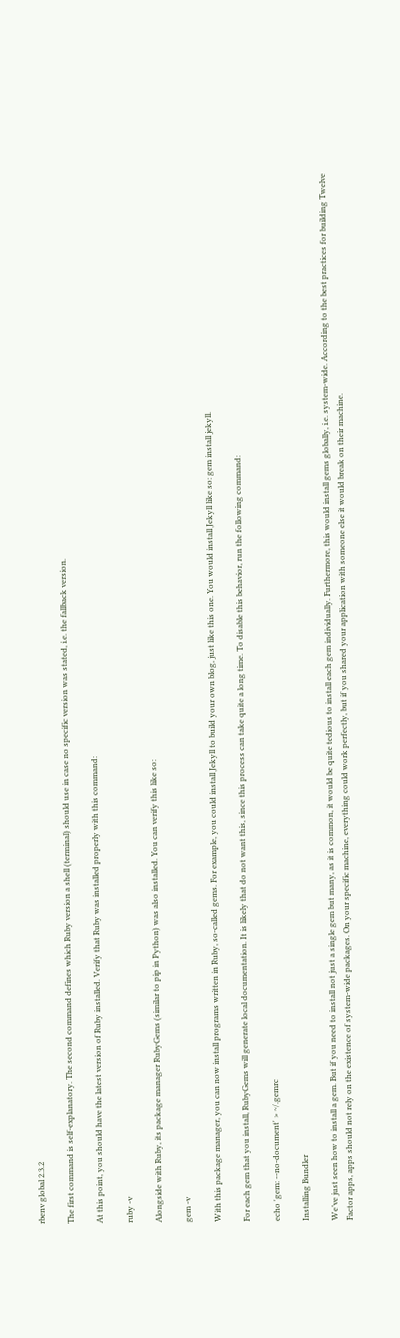rbenv global 2.3.2

The first command is self-explanatory. The second command defines which Ruby version a shell (terminal) should use in case no specific version was stated, i.e. the fallback version.

At this point, you should have the latest version of Ruby installed. Verify that Ruby was installed properly with this command:

ruby -v

Alongside with Ruby, its package manager RubyGems (similar to pip in Python) was also installed. You can verify this like so:

gem -v

With this package manager, you can now install programs written in Ruby, so-called gems. For example, you could install Jekyll to build your own blog, just like this one. You would install Jekyll like so: gem install jekyll.

For each gem that you install, RubyGems will generate local documentation. It is likely that do not want this, since this process can take quite a long time. To disable this behavior, run the following command:

echo 'gem: --no-document' > ~/.gemrc

Installing Bundler

We’ve just seen how to install a gem. But if you need to install not just a single gem but many, as it is common, it would be quite tedious to install each gem individually. Furthermore, this would install gems globally, i.e. system-wide. According to the best practices for building Twelve Factor apps, apps should not rely on the existence of system-wide packages. On your specific machine, everything could work perfectly, but if you shared your application with someone else it would break on their machine.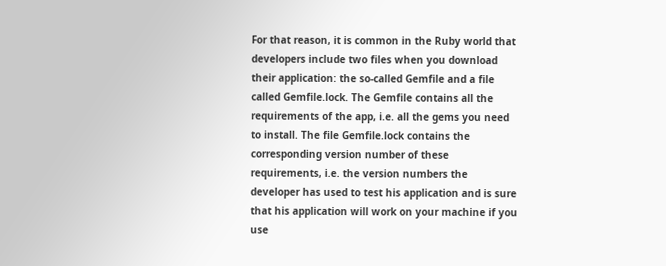For that reason, it is common in the Ruby world that developers include two files when you download their application: the so-called Gemfile and a file called Gemfile.lock. The Gemfile contains all the requirements of the app, i.e. all the gems you need to install. The file Gemfile.lock contains the corresponding version number of these requirements, i.e. the version numbers the developer has used to test his application and is sure that his application will work on your machine if you use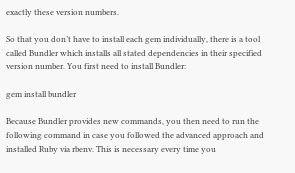exactly these version numbers.

So that you don’t have to install each gem individually, there is a tool called Bundler which installs all stated dependencies in their specified version number. You first need to install Bundler:

gem install bundler

Because Bundler provides new commands, you then need to run the following command in case you followed the advanced approach and installed Ruby via rbenv. This is necessary every time you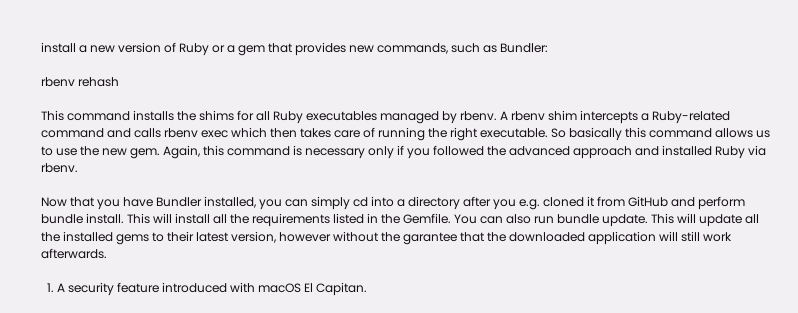install a new version of Ruby or a gem that provides new commands, such as Bundler:

rbenv rehash

This command installs the shims for all Ruby executables managed by rbenv. A rbenv shim intercepts a Ruby-related command and calls rbenv exec which then takes care of running the right executable. So basically this command allows us to use the new gem. Again, this command is necessary only if you followed the advanced approach and installed Ruby via rbenv.

Now that you have Bundler installed, you can simply cd into a directory after you e.g. cloned it from GitHub and perform bundle install. This will install all the requirements listed in the Gemfile. You can also run bundle update. This will update all the installed gems to their latest version, however without the garantee that the downloaded application will still work afterwards.

  1. A security feature introduced with macOS El Capitan.